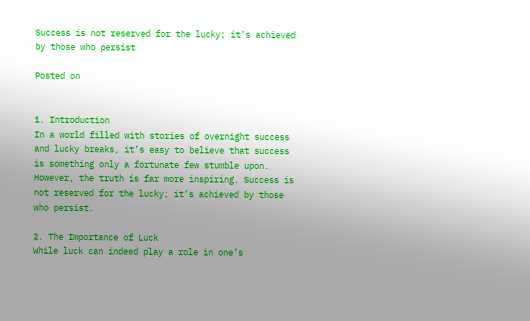Success is not reserved for the lucky; it’s achieved by those who persist

Posted on


1. Introduction
In a world filled with stories of overnight success and lucky breaks, it’s easy to believe that success is something only a fortunate few stumble upon. However, the truth is far more inspiring. Success is not reserved for the lucky; it’s achieved by those who persist.

2. The Importance of Luck
While luck can indeed play a role in one’s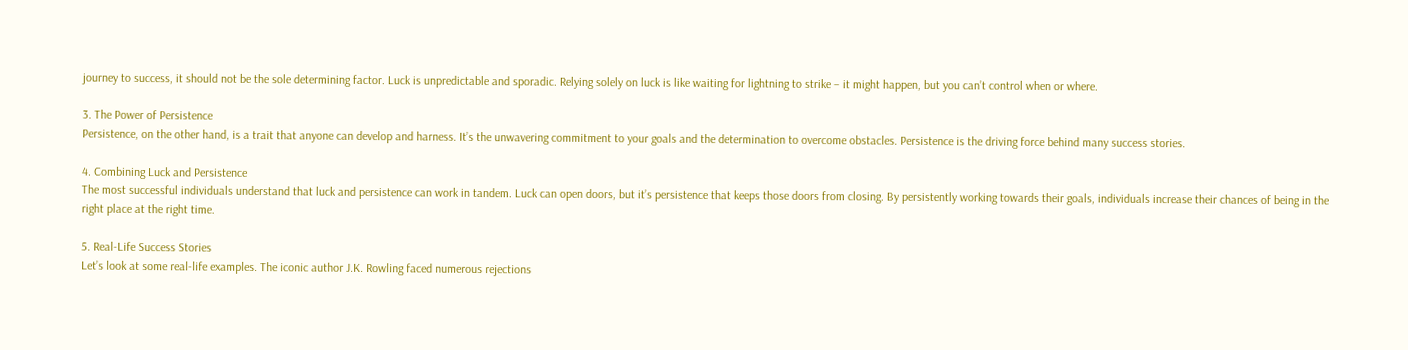journey to success, it should not be the sole determining factor. Luck is unpredictable and sporadic. Relying solely on luck is like waiting for lightning to strike – it might happen, but you can’t control when or where.

3. The Power of Persistence
Persistence, on the other hand, is a trait that anyone can develop and harness. It’s the unwavering commitment to your goals and the determination to overcome obstacles. Persistence is the driving force behind many success stories.

4. Combining Luck and Persistence
The most successful individuals understand that luck and persistence can work in tandem. Luck can open doors, but it’s persistence that keeps those doors from closing. By persistently working towards their goals, individuals increase their chances of being in the right place at the right time.

5. Real-Life Success Stories
Let’s look at some real-life examples. The iconic author J.K. Rowling faced numerous rejections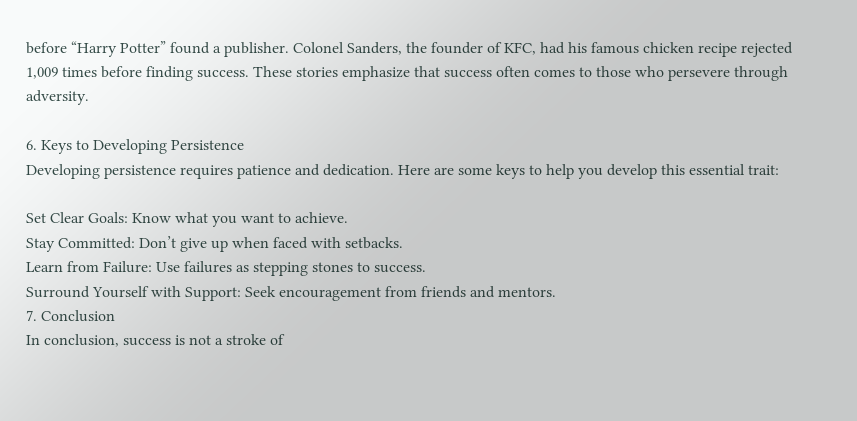before “Harry Potter” found a publisher. Colonel Sanders, the founder of KFC, had his famous chicken recipe rejected 1,009 times before finding success. These stories emphasize that success often comes to those who persevere through adversity.

6. Keys to Developing Persistence
Developing persistence requires patience and dedication. Here are some keys to help you develop this essential trait:

Set Clear Goals: Know what you want to achieve.
Stay Committed: Don’t give up when faced with setbacks.
Learn from Failure: Use failures as stepping stones to success.
Surround Yourself with Support: Seek encouragement from friends and mentors.
7. Conclusion
In conclusion, success is not a stroke of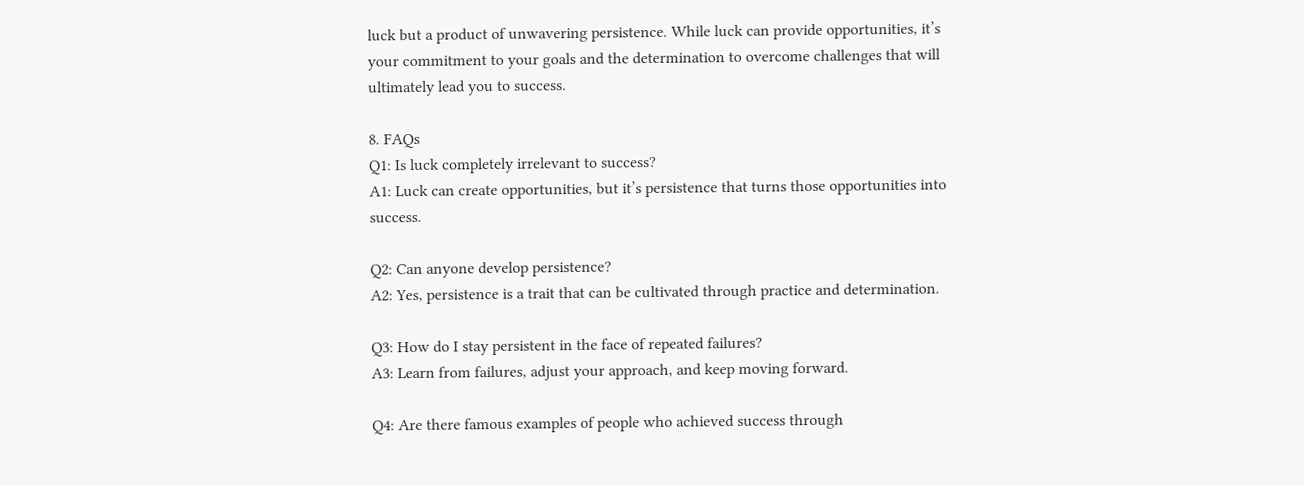luck but a product of unwavering persistence. While luck can provide opportunities, it’s your commitment to your goals and the determination to overcome challenges that will ultimately lead you to success.

8. FAQs
Q1: Is luck completely irrelevant to success?
A1: Luck can create opportunities, but it’s persistence that turns those opportunities into success.

Q2: Can anyone develop persistence?
A2: Yes, persistence is a trait that can be cultivated through practice and determination.

Q3: How do I stay persistent in the face of repeated failures?
A3: Learn from failures, adjust your approach, and keep moving forward.

Q4: Are there famous examples of people who achieved success through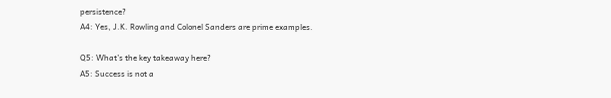persistence?
A4: Yes, J.K. Rowling and Colonel Sanders are prime examples.

Q5: What’s the key takeaway here?
A5: Success is not a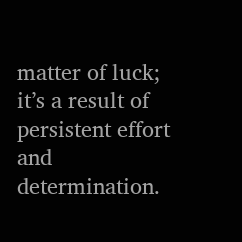matter of luck; it’s a result of persistent effort and determination.